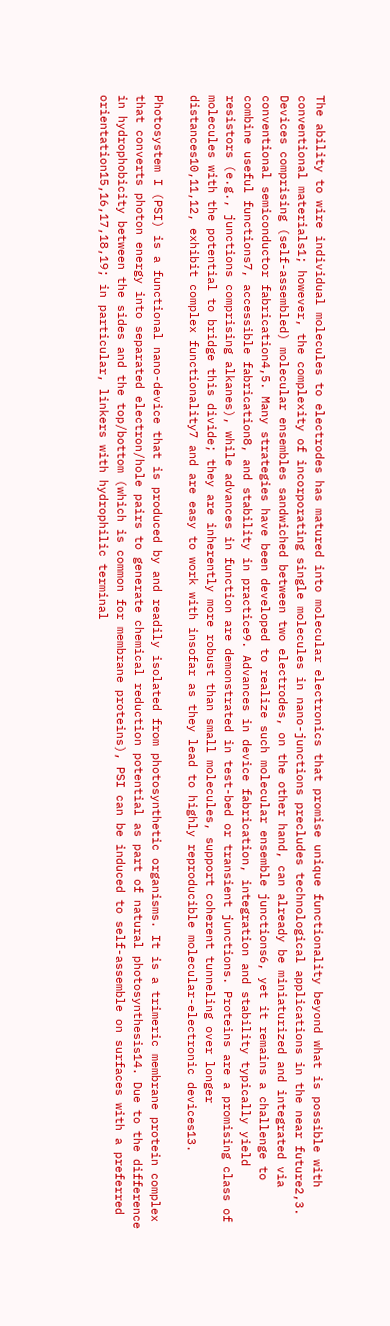The ability to wire individual molecules to electrodes has matured into molecular electronics that promise unique functionality beyond what is possible with conventional materials1; however, the complexity of incorporating single molecules in nano-junctions precludes technological applications in the near future2,3. Devices comprising (self-assembled) molecular ensembles sandwiched between two electrodes, on the other hand, can already be miniaturized and integrated via conventional semiconductor fabrication4,5. Many strategies have been developed to realize such molecular ensemble junctions6, yet it remains a challenge to combine useful functions7, accessible fabrication8, and stability in practice9. Advances in device fabrication, integration and stability typically yield resistors (e.g., junctions comprising alkanes), while advances in function are demonstrated in test-bed or transient junctions. Proteins are a promising class of molecules with the potential to bridge this divide; they are inherently more robust than small molecules, support coherent tunneling over longer distances10,11,12, exhibit complex functionality7 and are easy to work with insofar as they lead to highly reproducible molecular-electronic devices13.

Photosystem I (PSI) is a functional nano-device that is produced by and readily isolated from photosynthetic organisms. It is a trimeric membrane protein complex that converts photon energy into separated electron/hole pairs to generate chemical reduction potential as part of natural photosynthesis14. Due to the difference in hydrophobicity between the sides and the top/bottom (which is common for membrane proteins), PSI can be induced to self-assemble on surfaces with a preferred orientation15,16,17,18,19; in particular, linkers with hydrophilic terminal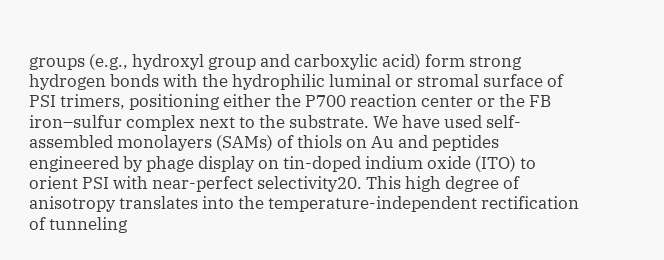groups (e.g., hydroxyl group and carboxylic acid) form strong hydrogen bonds with the hydrophilic luminal or stromal surface of PSI trimers, positioning either the P700 reaction center or the FB iron–sulfur complex next to the substrate. We have used self-assembled monolayers (SAMs) of thiols on Au and peptides engineered by phage display on tin-doped indium oxide (ITO) to orient PSI with near-perfect selectivity20. This high degree of anisotropy translates into the temperature-independent rectification of tunneling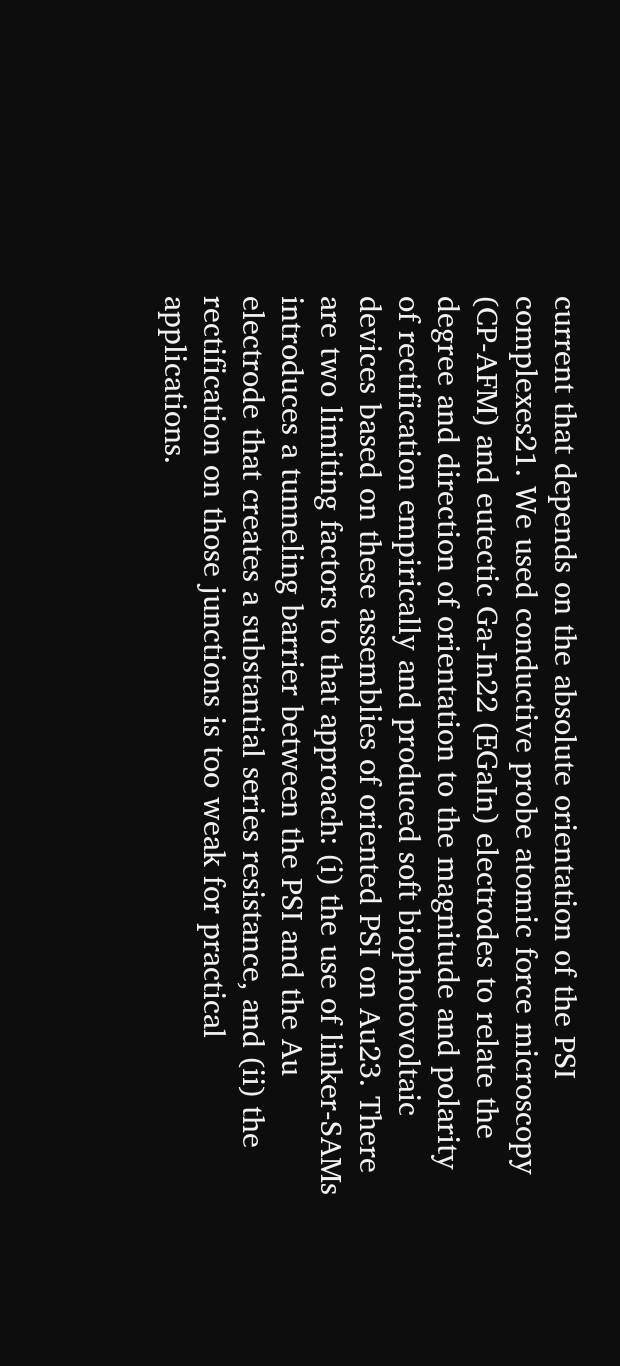current that depends on the absolute orientation of the PSI complexes21. We used conductive probe atomic force microscopy (CP-AFM) and eutectic Ga-In22 (EGaIn) electrodes to relate the degree and direction of orientation to the magnitude and polarity of rectification empirically and produced soft biophotovoltaic devices based on these assemblies of oriented PSI on Au23. There are two limiting factors to that approach: (i) the use of linker-SAMs introduces a tunneling barrier between the PSI and the Au electrode that creates a substantial series resistance, and (ii) the rectification on those junctions is too weak for practical applications.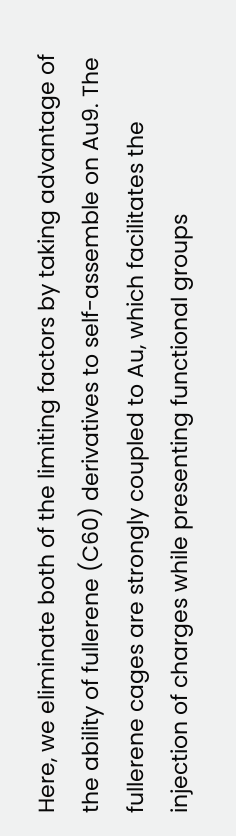Here, we eliminate both of the limiting factors by taking advantage of the ability of fullerene (C60) derivatives to self-assemble on Au9. The fullerene cages are strongly coupled to Au, which facilitates the injection of charges while presenting functional groups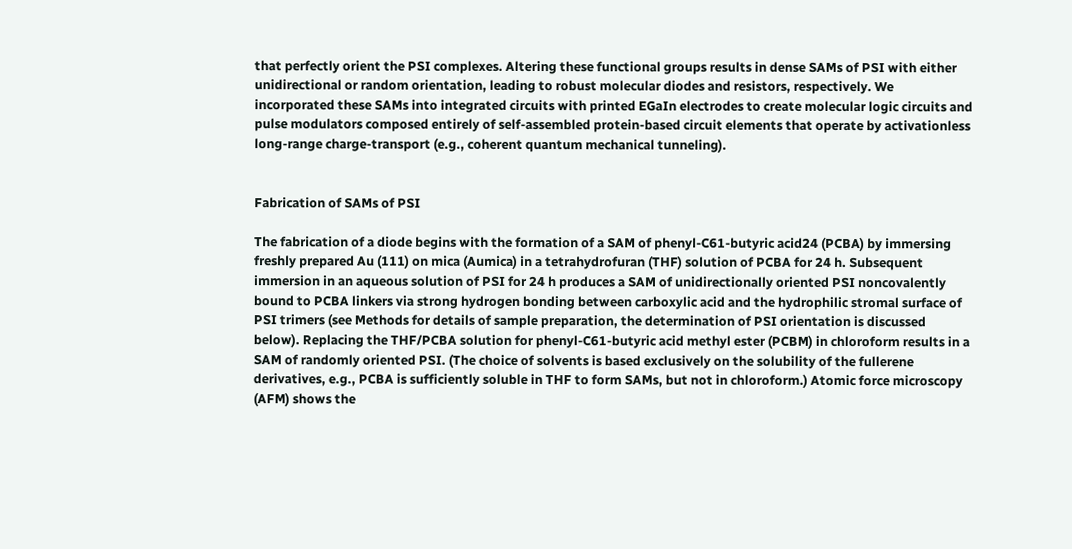that perfectly orient the PSI complexes. Altering these functional groups results in dense SAMs of PSI with either unidirectional or random orientation, leading to robust molecular diodes and resistors, respectively. We incorporated these SAMs into integrated circuits with printed EGaIn electrodes to create molecular logic circuits and pulse modulators composed entirely of self-assembled protein-based circuit elements that operate by activationless long-range charge-transport (e.g., coherent quantum mechanical tunneling).


Fabrication of SAMs of PSI

The fabrication of a diode begins with the formation of a SAM of phenyl-C61-butyric acid24 (PCBA) by immersing freshly prepared Au (111) on mica (Aumica) in a tetrahydrofuran (THF) solution of PCBA for 24 h. Subsequent immersion in an aqueous solution of PSI for 24 h produces a SAM of unidirectionally oriented PSI noncovalently bound to PCBA linkers via strong hydrogen bonding between carboxylic acid and the hydrophilic stromal surface of PSI trimers (see Methods for details of sample preparation, the determination of PSI orientation is discussed below). Replacing the THF/PCBA solution for phenyl-C61-butyric acid methyl ester (PCBM) in chloroform results in a SAM of randomly oriented PSI. (The choice of solvents is based exclusively on the solubility of the fullerene derivatives, e.g., PCBA is sufficiently soluble in THF to form SAMs, but not in chloroform.) Atomic force microscopy (AFM) shows the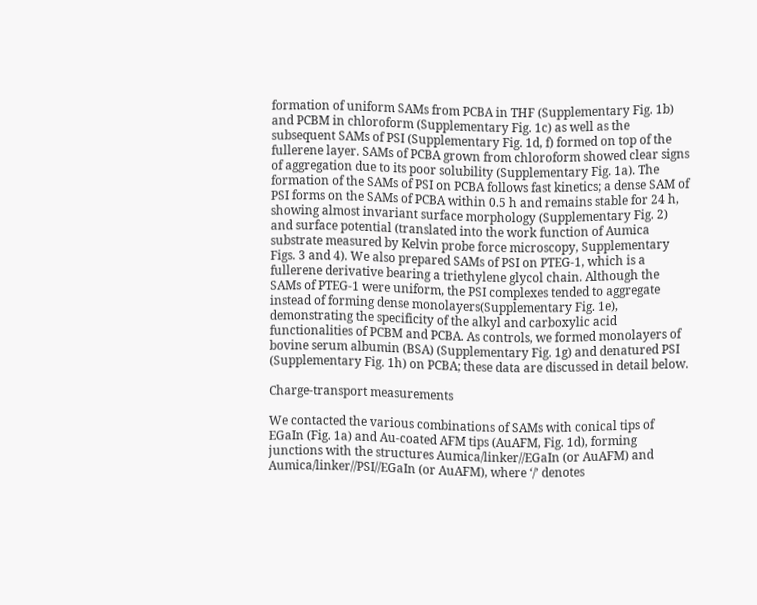formation of uniform SAMs from PCBA in THF (Supplementary Fig. 1b) and PCBM in chloroform (Supplementary Fig. 1c) as well as the subsequent SAMs of PSI (Supplementary Fig. 1d, f) formed on top of the fullerene layer. SAMs of PCBA grown from chloroform showed clear signs of aggregation due to its poor solubility (Supplementary Fig. 1a). The formation of the SAMs of PSI on PCBA follows fast kinetics; a dense SAM of PSI forms on the SAMs of PCBA within 0.5 h and remains stable for 24 h, showing almost invariant surface morphology (Supplementary Fig. 2) and surface potential (translated into the work function of Aumica substrate measured by Kelvin probe force microscopy, Supplementary Figs. 3 and 4). We also prepared SAMs of PSI on PTEG-1, which is a fullerene derivative bearing a triethylene glycol chain. Although the SAMs of PTEG-1 were uniform, the PSI complexes tended to aggregate instead of forming dense monolayers(Supplementary Fig. 1e), demonstrating the specificity of the alkyl and carboxylic acid functionalities of PCBM and PCBA. As controls, we formed monolayers of bovine serum albumin (BSA) (Supplementary Fig. 1g) and denatured PSI (Supplementary Fig. 1h) on PCBA; these data are discussed in detail below.

Charge-transport measurements

We contacted the various combinations of SAMs with conical tips of EGaIn (Fig. 1a) and Au-coated AFM tips (AuAFM, Fig. 1d), forming junctions with the structures Aumica/linker//EGaIn (or AuAFM) and Aumica/linker//PSI//EGaIn (or AuAFM), where ‘/’ denotes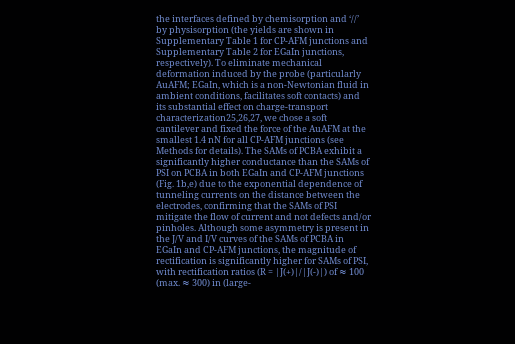the interfaces defined by chemisorption and ‘//’ by physisorption (the yields are shown in Supplementary Table 1 for CP-AFM junctions and Supplementary Table 2 for EGaIn junctions, respectively). To eliminate mechanical deformation induced by the probe (particularly AuAFM; EGaIn, which is a non-Newtonian fluid in ambient conditions, facilitates soft contacts) and its substantial effect on charge-transport characterization25,26,27, we chose a soft cantilever and fixed the force of the AuAFM at the smallest 1.4 nN for all CP-AFM junctions (see Methods for details). The SAMs of PCBA exhibit a significantly higher conductance than the SAMs of PSI on PCBA in both EGaIn and CP-AFM junctions (Fig. 1b,e) due to the exponential dependence of tunneling currents on the distance between the electrodes, confirming that the SAMs of PSI mitigate the flow of current and not defects and/or pinholes. Although some asymmetry is present in the J/V and I/V curves of the SAMs of PCBA in EGaIn and CP-AFM junctions, the magnitude of rectification is significantly higher for SAMs of PSI, with rectification ratios (R = |J(+)|/|J(-)|) of ≈ 100 (max. ≈ 300) in (large-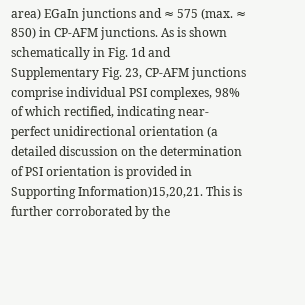area) EGaIn junctions and ≈ 575 (max. ≈ 850) in CP-AFM junctions. As is shown schematically in Fig. 1d and Supplementary Fig. 23, CP-AFM junctions comprise individual PSI complexes, 98% of which rectified, indicating near-perfect unidirectional orientation (a detailed discussion on the determination of PSI orientation is provided in Supporting Information)15,20,21. This is further corroborated by the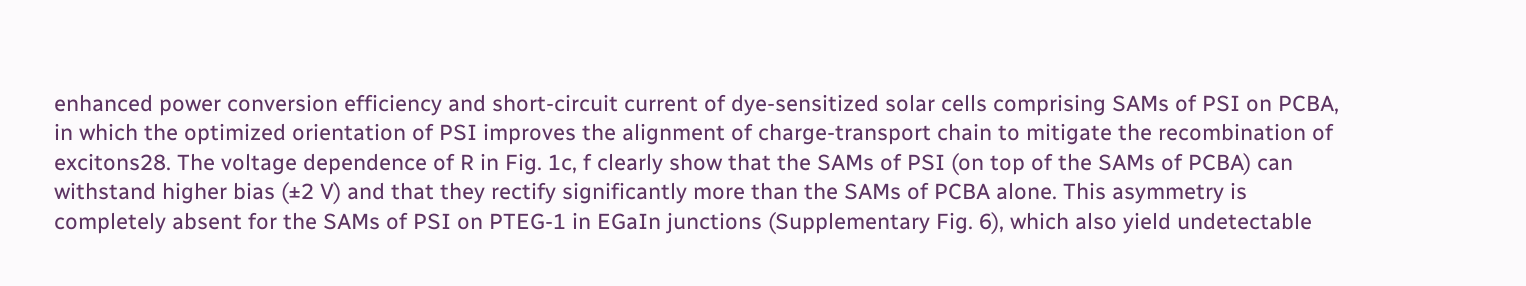enhanced power conversion efficiency and short-circuit current of dye-sensitized solar cells comprising SAMs of PSI on PCBA, in which the optimized orientation of PSI improves the alignment of charge-transport chain to mitigate the recombination of excitons28. The voltage dependence of R in Fig. 1c, f clearly show that the SAMs of PSI (on top of the SAMs of PCBA) can withstand higher bias (±2 V) and that they rectify significantly more than the SAMs of PCBA alone. This asymmetry is completely absent for the SAMs of PSI on PTEG-1 in EGaIn junctions (Supplementary Fig. 6), which also yield undetectable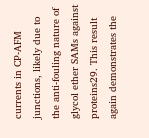currents in CP-AFM junctions, likely due to the anti-fouling nature of glycol ether SAMs against proteins29. This result again demonstrates the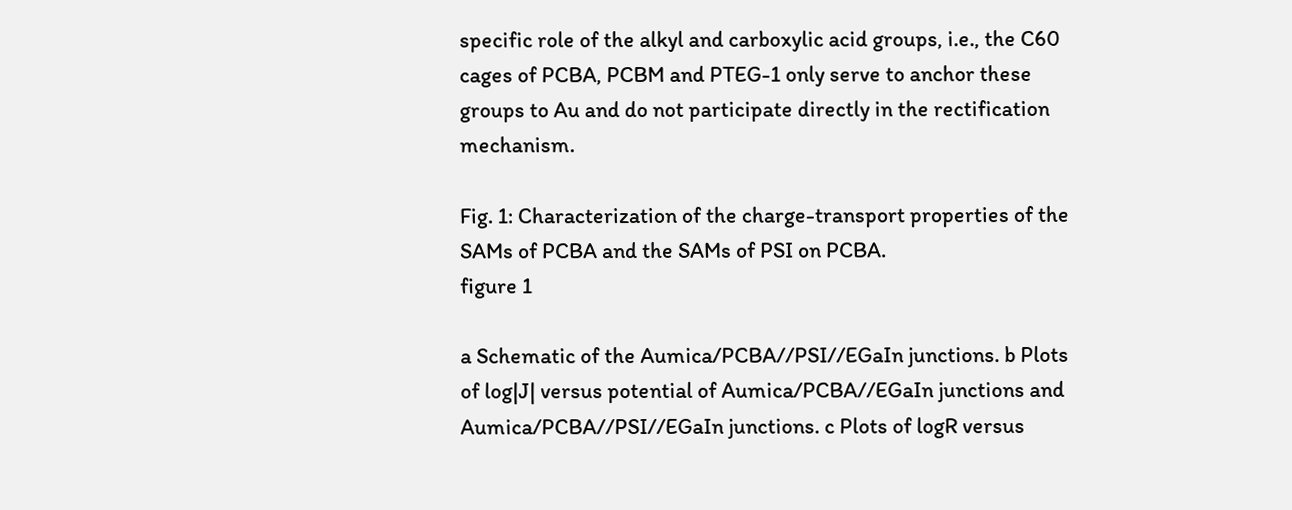specific role of the alkyl and carboxylic acid groups, i.e., the C60 cages of PCBA, PCBM and PTEG-1 only serve to anchor these groups to Au and do not participate directly in the rectification mechanism.

Fig. 1: Characterization of the charge-transport properties of the SAMs of PCBA and the SAMs of PSI on PCBA.
figure 1

a Schematic of the Aumica/PCBA//PSI//EGaIn junctions. b Plots of log|J| versus potential of Aumica/PCBA//EGaIn junctions and Aumica/PCBA//PSI//EGaIn junctions. c Plots of logR versus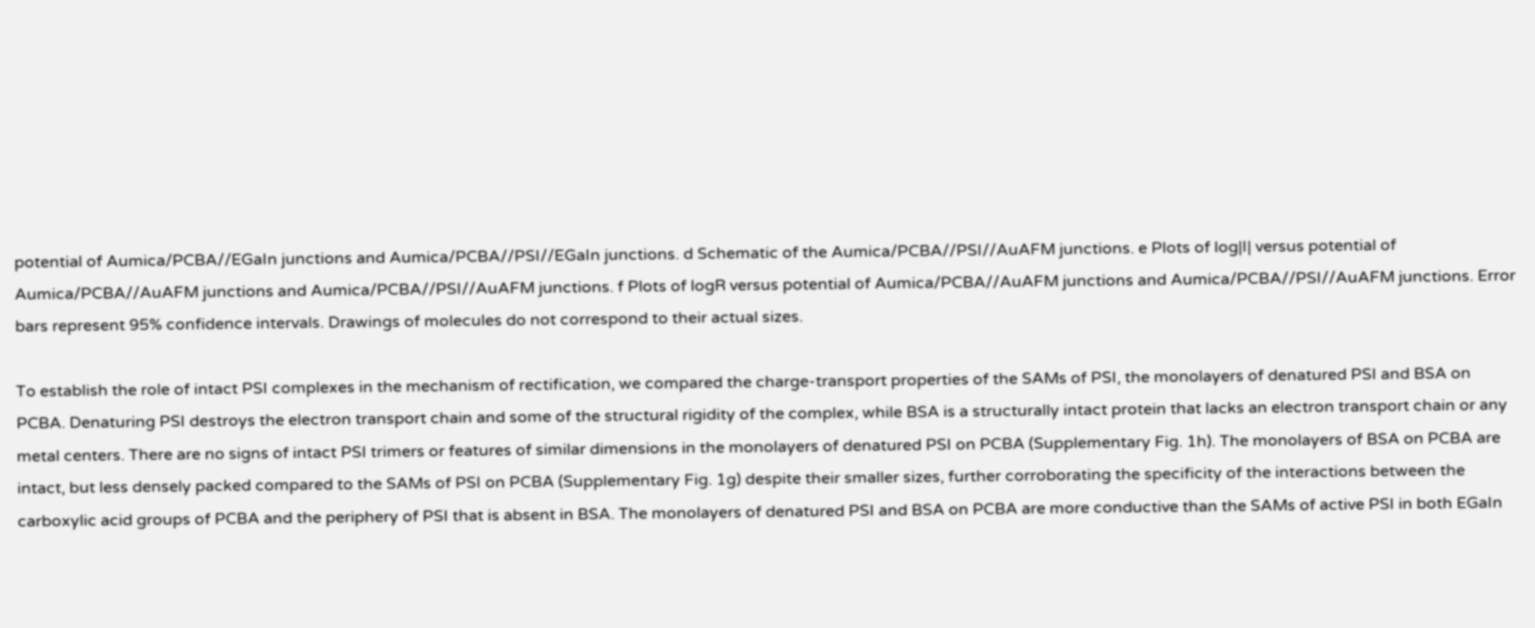potential of Aumica/PCBA//EGaIn junctions and Aumica/PCBA//PSI//EGaIn junctions. d Schematic of the Aumica/PCBA//PSI//AuAFM junctions. e Plots of log|I| versus potential of Aumica/PCBA//AuAFM junctions and Aumica/PCBA//PSI//AuAFM junctions. f Plots of logR versus potential of Aumica/PCBA//AuAFM junctions and Aumica/PCBA//PSI//AuAFM junctions. Error bars represent 95% confidence intervals. Drawings of molecules do not correspond to their actual sizes.

To establish the role of intact PSI complexes in the mechanism of rectification, we compared the charge-transport properties of the SAMs of PSI, the monolayers of denatured PSI and BSA on PCBA. Denaturing PSI destroys the electron transport chain and some of the structural rigidity of the complex, while BSA is a structurally intact protein that lacks an electron transport chain or any metal centers. There are no signs of intact PSI trimers or features of similar dimensions in the monolayers of denatured PSI on PCBA (Supplementary Fig. 1h). The monolayers of BSA on PCBA are intact, but less densely packed compared to the SAMs of PSI on PCBA (Supplementary Fig. 1g) despite their smaller sizes, further corroborating the specificity of the interactions between the carboxylic acid groups of PCBA and the periphery of PSI that is absent in BSA. The monolayers of denatured PSI and BSA on PCBA are more conductive than the SAMs of active PSI in both EGaIn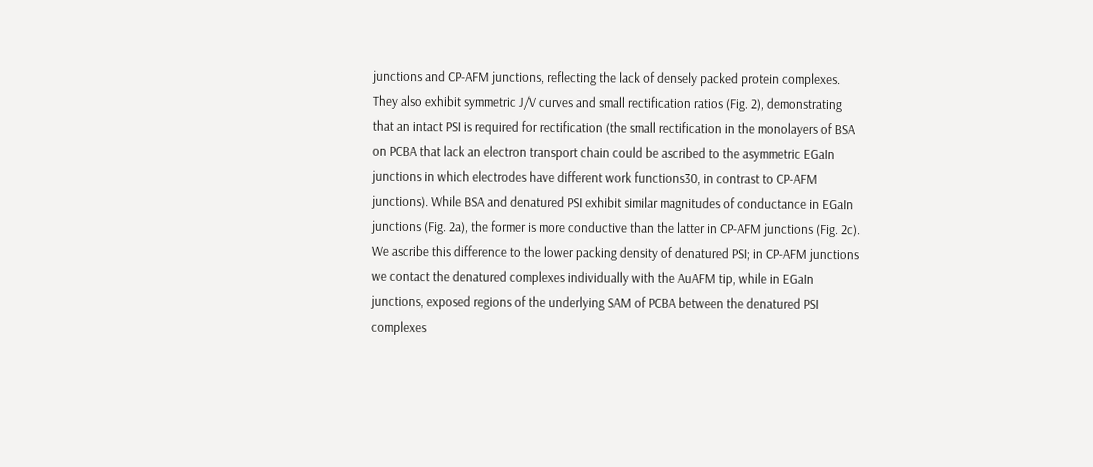junctions and CP-AFM junctions, reflecting the lack of densely packed protein complexes. They also exhibit symmetric J/V curves and small rectification ratios (Fig. 2), demonstrating that an intact PSI is required for rectification (the small rectification in the monolayers of BSA on PCBA that lack an electron transport chain could be ascribed to the asymmetric EGaIn junctions in which electrodes have different work functions30, in contrast to CP-AFM junctions). While BSA and denatured PSI exhibit similar magnitudes of conductance in EGaIn junctions (Fig. 2a), the former is more conductive than the latter in CP-AFM junctions (Fig. 2c). We ascribe this difference to the lower packing density of denatured PSI; in CP-AFM junctions we contact the denatured complexes individually with the AuAFM tip, while in EGaIn junctions, exposed regions of the underlying SAM of PCBA between the denatured PSI complexes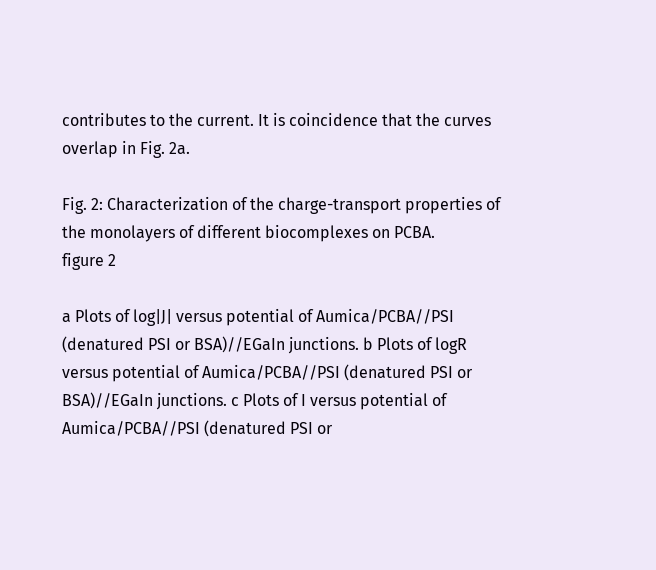contributes to the current. It is coincidence that the curves overlap in Fig. 2a.

Fig. 2: Characterization of the charge-transport properties of the monolayers of different biocomplexes on PCBA.
figure 2

a Plots of log|J| versus potential of Aumica/PCBA//PSI (denatured PSI or BSA)//EGaIn junctions. b Plots of logR versus potential of Aumica/PCBA//PSI (denatured PSI or BSA)//EGaIn junctions. c Plots of I versus potential of Aumica/PCBA//PSI (denatured PSI or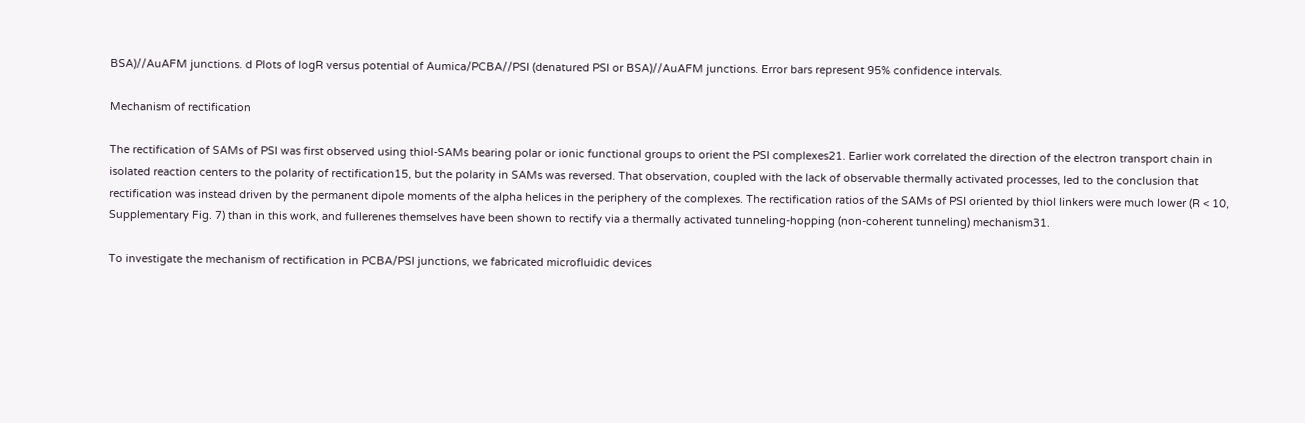BSA)//AuAFM junctions. d Plots of logR versus potential of Aumica/PCBA//PSI (denatured PSI or BSA)//AuAFM junctions. Error bars represent 95% confidence intervals.

Mechanism of rectification

The rectification of SAMs of PSI was first observed using thiol-SAMs bearing polar or ionic functional groups to orient the PSI complexes21. Earlier work correlated the direction of the electron transport chain in isolated reaction centers to the polarity of rectification15, but the polarity in SAMs was reversed. That observation, coupled with the lack of observable thermally activated processes, led to the conclusion that rectification was instead driven by the permanent dipole moments of the alpha helices in the periphery of the complexes. The rectification ratios of the SAMs of PSI oriented by thiol linkers were much lower (R < 10, Supplementary Fig. 7) than in this work, and fullerenes themselves have been shown to rectify via a thermally activated tunneling-hopping (non-coherent tunneling) mechanism31.

To investigate the mechanism of rectification in PCBA/PSI junctions, we fabricated microfluidic devices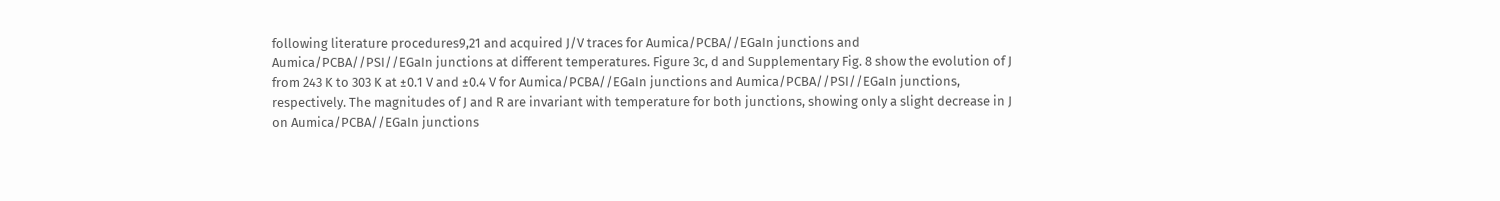following literature procedures9,21 and acquired J/V traces for Aumica/PCBA//EGaIn junctions and Aumica/PCBA//PSI//EGaIn junctions at different temperatures. Figure 3c, d and Supplementary Fig. 8 show the evolution of J from 243 K to 303 K at ±0.1 V and ±0.4 V for Aumica/PCBA//EGaIn junctions and Aumica/PCBA//PSI//EGaIn junctions, respectively. The magnitudes of J and R are invariant with temperature for both junctions, showing only a slight decrease in J on Aumica/PCBA//EGaIn junctions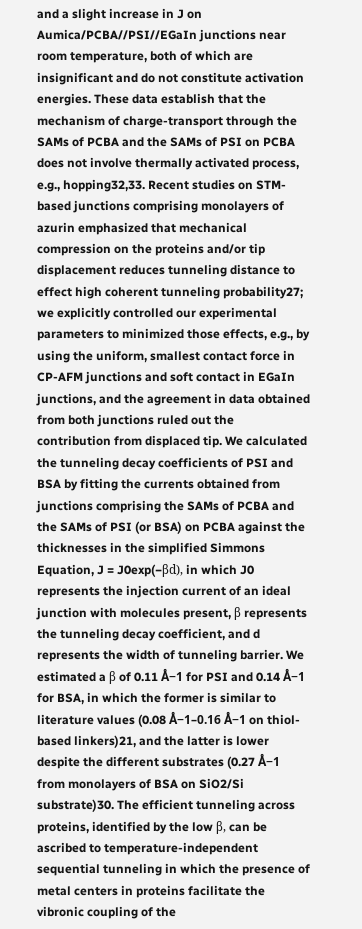and a slight increase in J on Aumica/PCBA//PSI//EGaIn junctions near room temperature, both of which are insignificant and do not constitute activation energies. These data establish that the mechanism of charge-transport through the SAMs of PCBA and the SAMs of PSI on PCBA does not involve thermally activated process, e.g., hopping32,33. Recent studies on STM-based junctions comprising monolayers of azurin emphasized that mechanical compression on the proteins and/or tip displacement reduces tunneling distance to effect high coherent tunneling probability27; we explicitly controlled our experimental parameters to minimized those effects, e.g., by using the uniform, smallest contact force in CP-AFM junctions and soft contact in EGaIn junctions, and the agreement in data obtained from both junctions ruled out the contribution from displaced tip. We calculated the tunneling decay coefficients of PSI and BSA by fitting the currents obtained from junctions comprising the SAMs of PCBA and the SAMs of PSI (or BSA) on PCBA against the thicknesses in the simplified Simmons Equation, J = J0exp(−βd), in which J0 represents the injection current of an ideal junction with molecules present, β represents the tunneling decay coefficient, and d represents the width of tunneling barrier. We estimated a β of 0.11 Å−1 for PSI and 0.14 Å−1 for BSA, in which the former is similar to literature values (0.08 Å−1–0.16 Å−1 on thiol-based linkers)21, and the latter is lower despite the different substrates (0.27 Å−1 from monolayers of BSA on SiO2/Si substrate)30. The efficient tunneling across proteins, identified by the low β, can be ascribed to temperature-independent sequential tunneling in which the presence of metal centers in proteins facilitate the vibronic coupling of the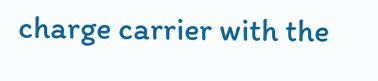charge carrier with the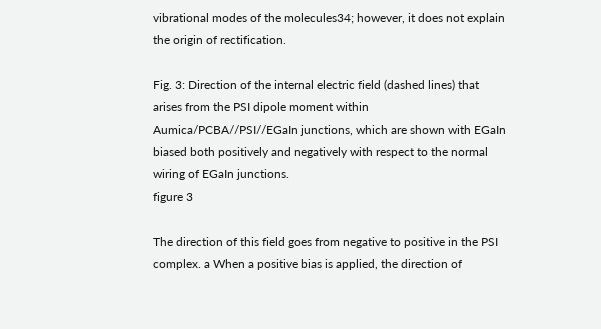vibrational modes of the molecules34; however, it does not explain the origin of rectification.

Fig. 3: Direction of the internal electric field (dashed lines) that arises from the PSI dipole moment within Aumica/PCBA//PSI//EGaIn junctions, which are shown with EGaIn biased both positively and negatively with respect to the normal wiring of EGaIn junctions.
figure 3

The direction of this field goes from negative to positive in the PSI complex. a When a positive bias is applied, the direction of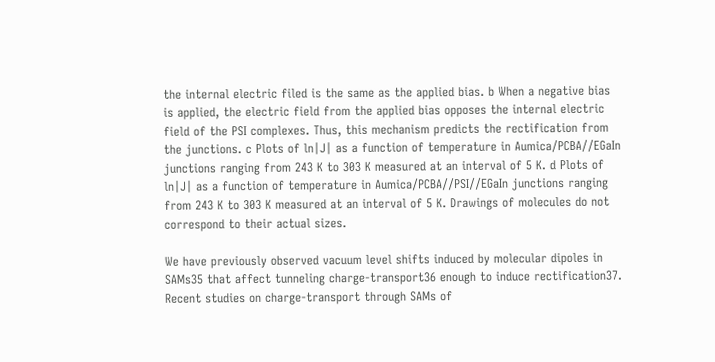the internal electric filed is the same as the applied bias. b When a negative bias is applied, the electric field from the applied bias opposes the internal electric field of the PSI complexes. Thus, this mechanism predicts the rectification from the junctions. c Plots of ln|J| as a function of temperature in Aumica/PCBA//EGaIn junctions ranging from 243 K to 303 K measured at an interval of 5 K. d Plots of ln|J| as a function of temperature in Aumica/PCBA//PSI//EGaIn junctions ranging from 243 K to 303 K measured at an interval of 5 K. Drawings of molecules do not correspond to their actual sizes.

We have previously observed vacuum level shifts induced by molecular dipoles in SAMs35 that affect tunneling charge-transport36 enough to induce rectification37. Recent studies on charge-transport through SAMs of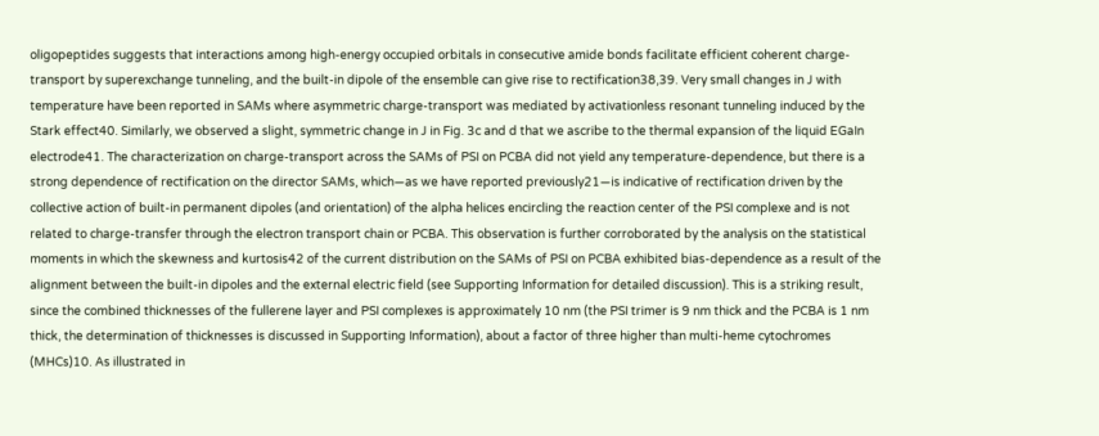oligopeptides suggests that interactions among high-energy occupied orbitals in consecutive amide bonds facilitate efficient coherent charge-transport by superexchange tunneling, and the built-in dipole of the ensemble can give rise to rectification38,39. Very small changes in J with temperature have been reported in SAMs where asymmetric charge-transport was mediated by activationless resonant tunneling induced by the Stark effect40. Similarly, we observed a slight, symmetric change in J in Fig. 3c and d that we ascribe to the thermal expansion of the liquid EGaIn electrode41. The characterization on charge-transport across the SAMs of PSI on PCBA did not yield any temperature-dependence, but there is a strong dependence of rectification on the director SAMs, which—as we have reported previously21—is indicative of rectification driven by the collective action of built-in permanent dipoles (and orientation) of the alpha helices encircling the reaction center of the PSI complexe and is not related to charge-transfer through the electron transport chain or PCBA. This observation is further corroborated by the analysis on the statistical moments in which the skewness and kurtosis42 of the current distribution on the SAMs of PSI on PCBA exhibited bias-dependence as a result of the alignment between the built-in dipoles and the external electric field (see Supporting Information for detailed discussion). This is a striking result, since the combined thicknesses of the fullerene layer and PSI complexes is approximately 10 nm (the PSI trimer is 9 nm thick and the PCBA is 1 nm thick, the determination of thicknesses is discussed in Supporting Information), about a factor of three higher than multi-heme cytochromes (MHCs)10. As illustrated in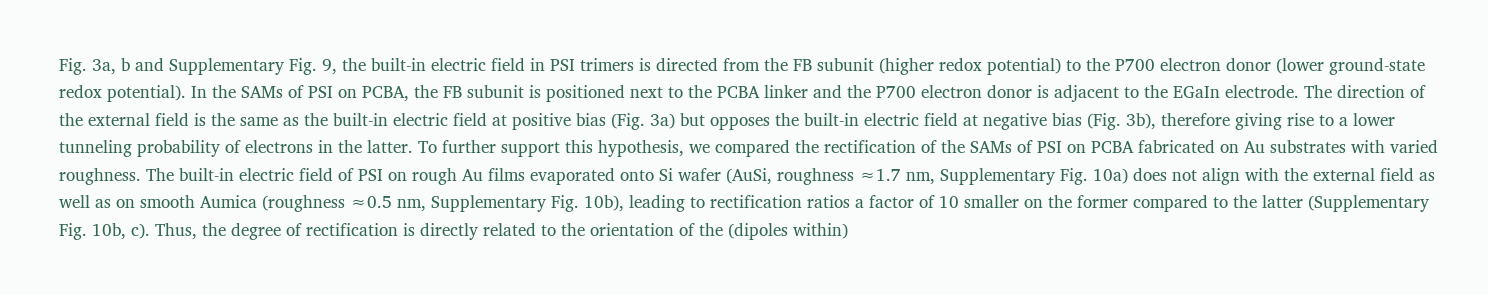Fig. 3a, b and Supplementary Fig. 9, the built-in electric field in PSI trimers is directed from the FB subunit (higher redox potential) to the P700 electron donor (lower ground-state redox potential). In the SAMs of PSI on PCBA, the FB subunit is positioned next to the PCBA linker and the P700 electron donor is adjacent to the EGaIn electrode. The direction of the external field is the same as the built-in electric field at positive bias (Fig. 3a) but opposes the built-in electric field at negative bias (Fig. 3b), therefore giving rise to a lower tunneling probability of electrons in the latter. To further support this hypothesis, we compared the rectification of the SAMs of PSI on PCBA fabricated on Au substrates with varied roughness. The built-in electric field of PSI on rough Au films evaporated onto Si wafer (AuSi, roughness ≈1.7 nm, Supplementary Fig. 10a) does not align with the external field as well as on smooth Aumica (roughness ≈0.5 nm, Supplementary Fig. 10b), leading to rectification ratios a factor of 10 smaller on the former compared to the latter (Supplementary Fig. 10b, c). Thus, the degree of rectification is directly related to the orientation of the (dipoles within)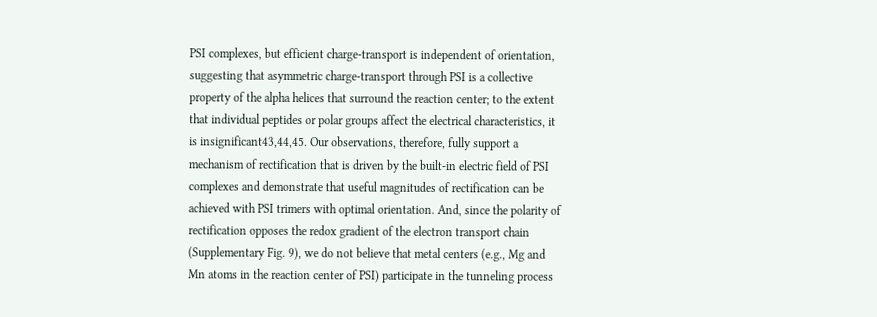PSI complexes, but efficient charge-transport is independent of orientation, suggesting that asymmetric charge-transport through PSI is a collective property of the alpha helices that surround the reaction center; to the extent that individual peptides or polar groups affect the electrical characteristics, it is insignificant43,44,45. Our observations, therefore, fully support a mechanism of rectification that is driven by the built-in electric field of PSI complexes and demonstrate that useful magnitudes of rectification can be achieved with PSI trimers with optimal orientation. And, since the polarity of rectification opposes the redox gradient of the electron transport chain (Supplementary Fig. 9), we do not believe that metal centers (e.g., Mg and Mn atoms in the reaction center of PSI) participate in the tunneling process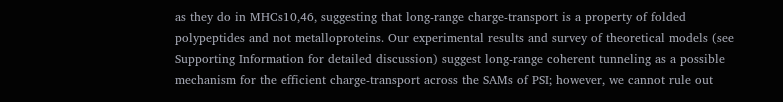as they do in MHCs10,46, suggesting that long-range charge-transport is a property of folded polypeptides and not metalloproteins. Our experimental results and survey of theoretical models (see Supporting Information for detailed discussion) suggest long-range coherent tunneling as a possible mechanism for the efficient charge-transport across the SAMs of PSI; however, we cannot rule out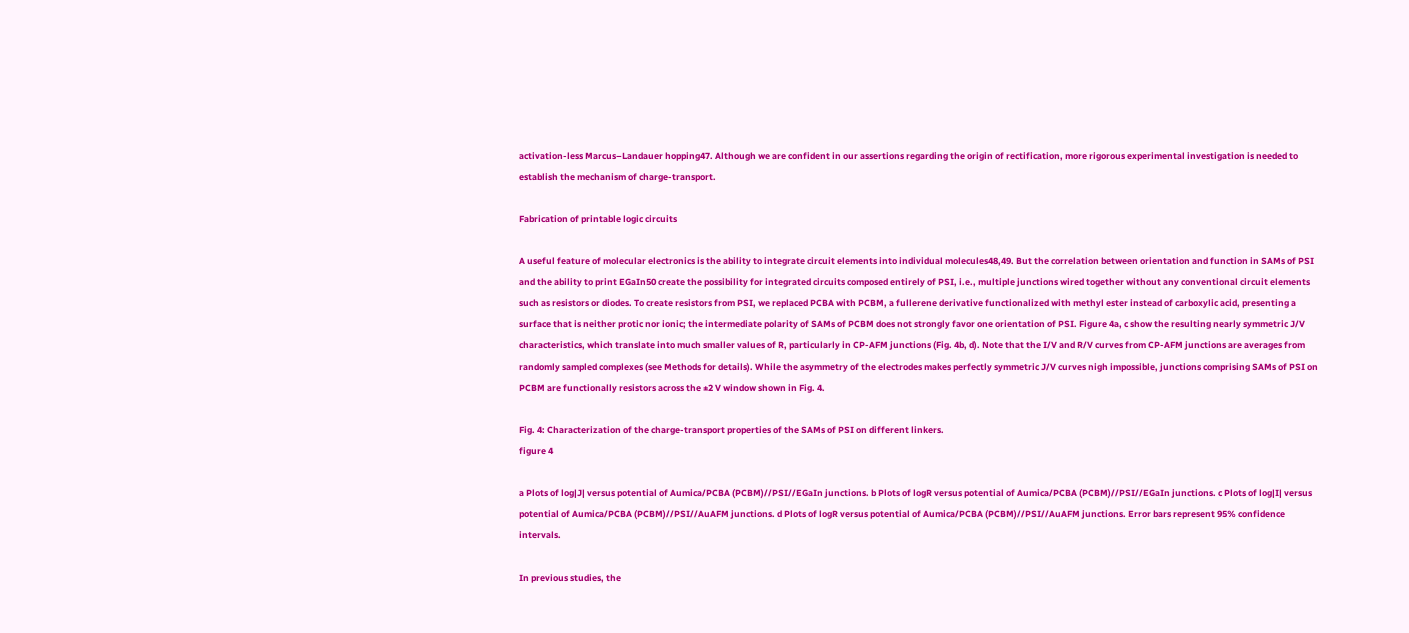activation-less Marcus–Landauer hopping47. Although we are confident in our assertions regarding the origin of rectification, more rigorous experimental investigation is needed to establish the mechanism of charge-transport.

Fabrication of printable logic circuits

A useful feature of molecular electronics is the ability to integrate circuit elements into individual molecules48,49. But the correlation between orientation and function in SAMs of PSI and the ability to print EGaIn50 create the possibility for integrated circuits composed entirely of PSI, i.e., multiple junctions wired together without any conventional circuit elements such as resistors or diodes. To create resistors from PSI, we replaced PCBA with PCBM, a fullerene derivative functionalized with methyl ester instead of carboxylic acid, presenting a surface that is neither protic nor ionic; the intermediate polarity of SAMs of PCBM does not strongly favor one orientation of PSI. Figure 4a, c show the resulting nearly symmetric J/V characteristics, which translate into much smaller values of R, particularly in CP-AFM junctions (Fig. 4b, d). Note that the I/V and R/V curves from CP-AFM junctions are averages from randomly sampled complexes (see Methods for details). While the asymmetry of the electrodes makes perfectly symmetric J/V curves nigh impossible, junctions comprising SAMs of PSI on PCBM are functionally resistors across the ±2 V window shown in Fig. 4.

Fig. 4: Characterization of the charge-transport properties of the SAMs of PSI on different linkers.
figure 4

a Plots of log|J| versus potential of Aumica/PCBA (PCBM)//PSI//EGaIn junctions. b Plots of logR versus potential of Aumica/PCBA (PCBM)//PSI//EGaIn junctions. c Plots of log|I| versus potential of Aumica/PCBA (PCBM)//PSI//AuAFM junctions. d Plots of logR versus potential of Aumica/PCBA (PCBM)//PSI//AuAFM junctions. Error bars represent 95% confidence intervals.

In previous studies, the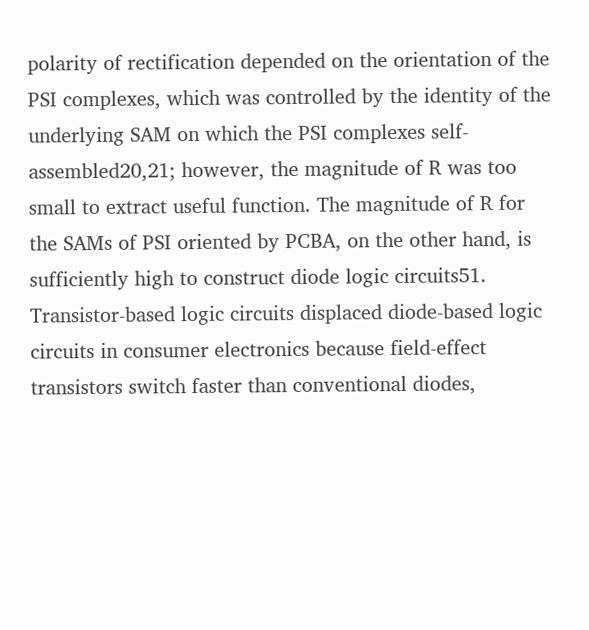polarity of rectification depended on the orientation of the PSI complexes, which was controlled by the identity of the underlying SAM on which the PSI complexes self-assembled20,21; however, the magnitude of R was too small to extract useful function. The magnitude of R for the SAMs of PSI oriented by PCBA, on the other hand, is sufficiently high to construct diode logic circuits51. Transistor-based logic circuits displaced diode-based logic circuits in consumer electronics because field-effect transistors switch faster than conventional diodes,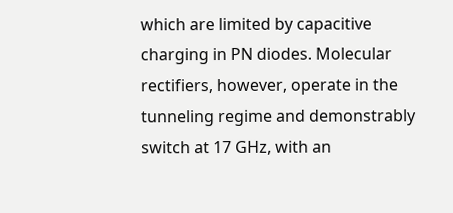which are limited by capacitive charging in PN diodes. Molecular rectifiers, however, operate in the tunneling regime and demonstrably switch at 17 GHz, with an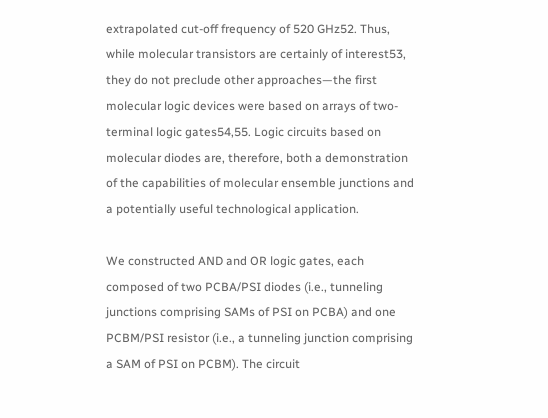extrapolated cut-off frequency of 520 GHz52. Thus, while molecular transistors are certainly of interest53, they do not preclude other approaches—the first molecular logic devices were based on arrays of two-terminal logic gates54,55. Logic circuits based on molecular diodes are, therefore, both a demonstration of the capabilities of molecular ensemble junctions and a potentially useful technological application.

We constructed AND and OR logic gates, each composed of two PCBA/PSI diodes (i.e., tunneling junctions comprising SAMs of PSI on PCBA) and one PCBM/PSI resistor (i.e., a tunneling junction comprising a SAM of PSI on PCBM). The circuit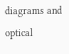diagrams and optical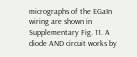micrographs of the EGaIn wiring are shown in Supplementary Fig. 11. A diode AND circuit works by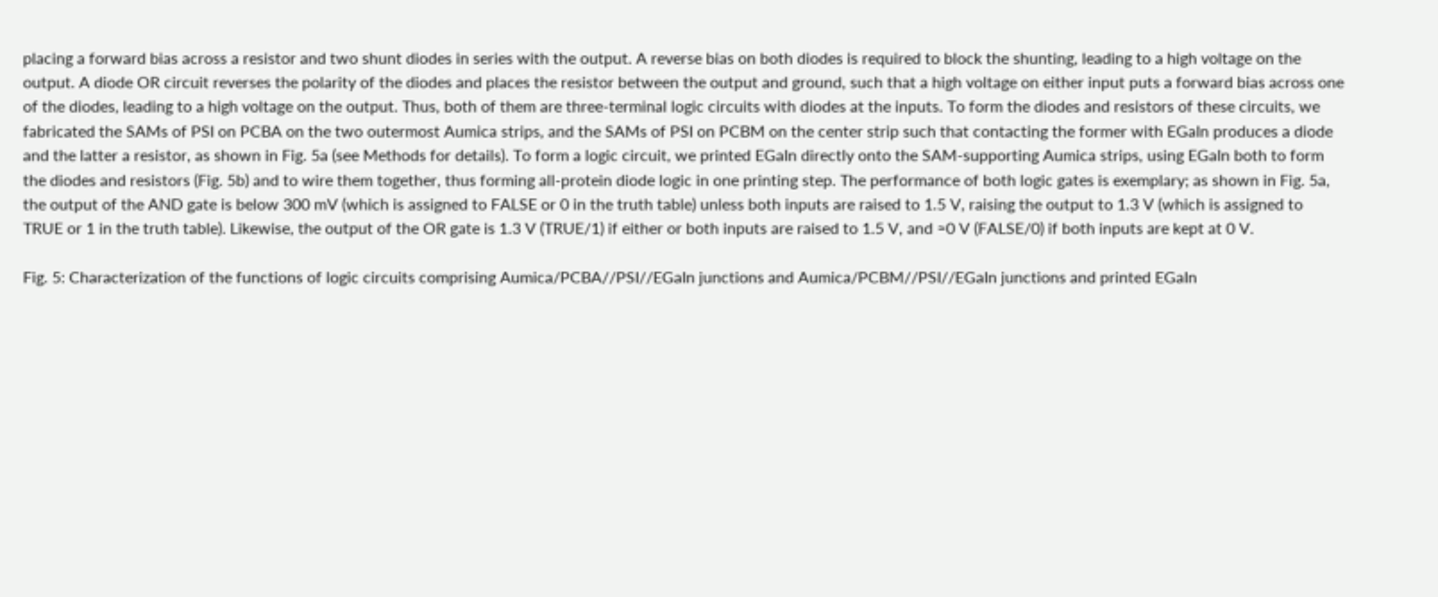placing a forward bias across a resistor and two shunt diodes in series with the output. A reverse bias on both diodes is required to block the shunting, leading to a high voltage on the output. A diode OR circuit reverses the polarity of the diodes and places the resistor between the output and ground, such that a high voltage on either input puts a forward bias across one of the diodes, leading to a high voltage on the output. Thus, both of them are three-terminal logic circuits with diodes at the inputs. To form the diodes and resistors of these circuits, we fabricated the SAMs of PSI on PCBA on the two outermost Aumica strips, and the SAMs of PSI on PCBM on the center strip such that contacting the former with EGaIn produces a diode and the latter a resistor, as shown in Fig. 5a (see Methods for details). To form a logic circuit, we printed EGaIn directly onto the SAM-supporting Aumica strips, using EGaIn both to form the diodes and resistors (Fig. 5b) and to wire them together, thus forming all-protein diode logic in one printing step. The performance of both logic gates is exemplary; as shown in Fig. 5a, the output of the AND gate is below 300 mV (which is assigned to FALSE or 0 in the truth table) unless both inputs are raised to 1.5 V, raising the output to 1.3 V (which is assigned to TRUE or 1 in the truth table). Likewise, the output of the OR gate is 1.3 V (TRUE/1) if either or both inputs are raised to 1.5 V, and ≈0 V (FALSE/0) if both inputs are kept at 0 V.

Fig. 5: Characterization of the functions of logic circuits comprising Aumica/PCBA//PSI//EGaIn junctions and Aumica/PCBM//PSI//EGaIn junctions and printed EGaIn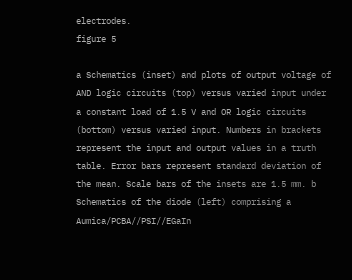electrodes.
figure 5

a Schematics (inset) and plots of output voltage of AND logic circuits (top) versus varied input under a constant load of 1.5 V and OR logic circuits (bottom) versus varied input. Numbers in brackets represent the input and output values in a truth table. Error bars represent standard deviation of the mean. Scale bars of the insets are 1.5 mm. b Schematics of the diode (left) comprising a Aumica/PCBA//PSI//EGaIn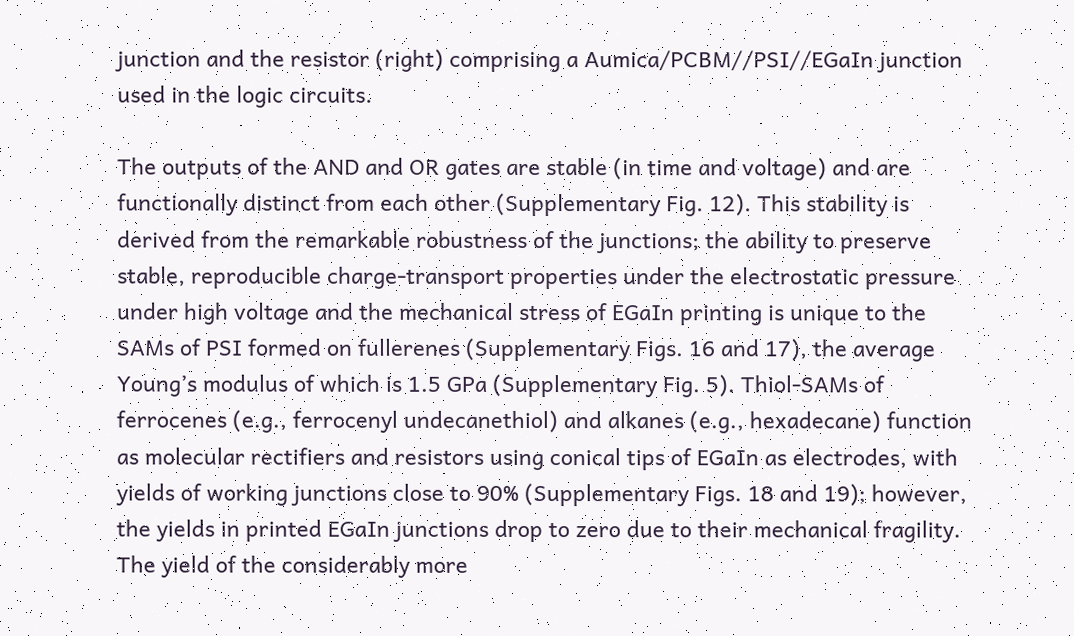junction and the resistor (right) comprising a Aumica/PCBM//PSI//EGaIn junction used in the logic circuits.

The outputs of the AND and OR gates are stable (in time and voltage) and are functionally distinct from each other (Supplementary Fig. 12). This stability is derived from the remarkable robustness of the junctions; the ability to preserve stable, reproducible charge-transport properties under the electrostatic pressure under high voltage and the mechanical stress of EGaIn printing is unique to the SAMs of PSI formed on fullerenes (Supplementary Figs. 16 and 17), the average Young’s modulus of which is 1.5 GPa (Supplementary Fig. 5). Thiol-SAMs of ferrocenes (e.g., ferrocenyl undecanethiol) and alkanes (e.g., hexadecane) function as molecular rectifiers and resistors using conical tips of EGaIn as electrodes, with yields of working junctions close to 90% (Supplementary Figs. 18 and 19); however, the yields in printed EGaIn junctions drop to zero due to their mechanical fragility. The yield of the considerably more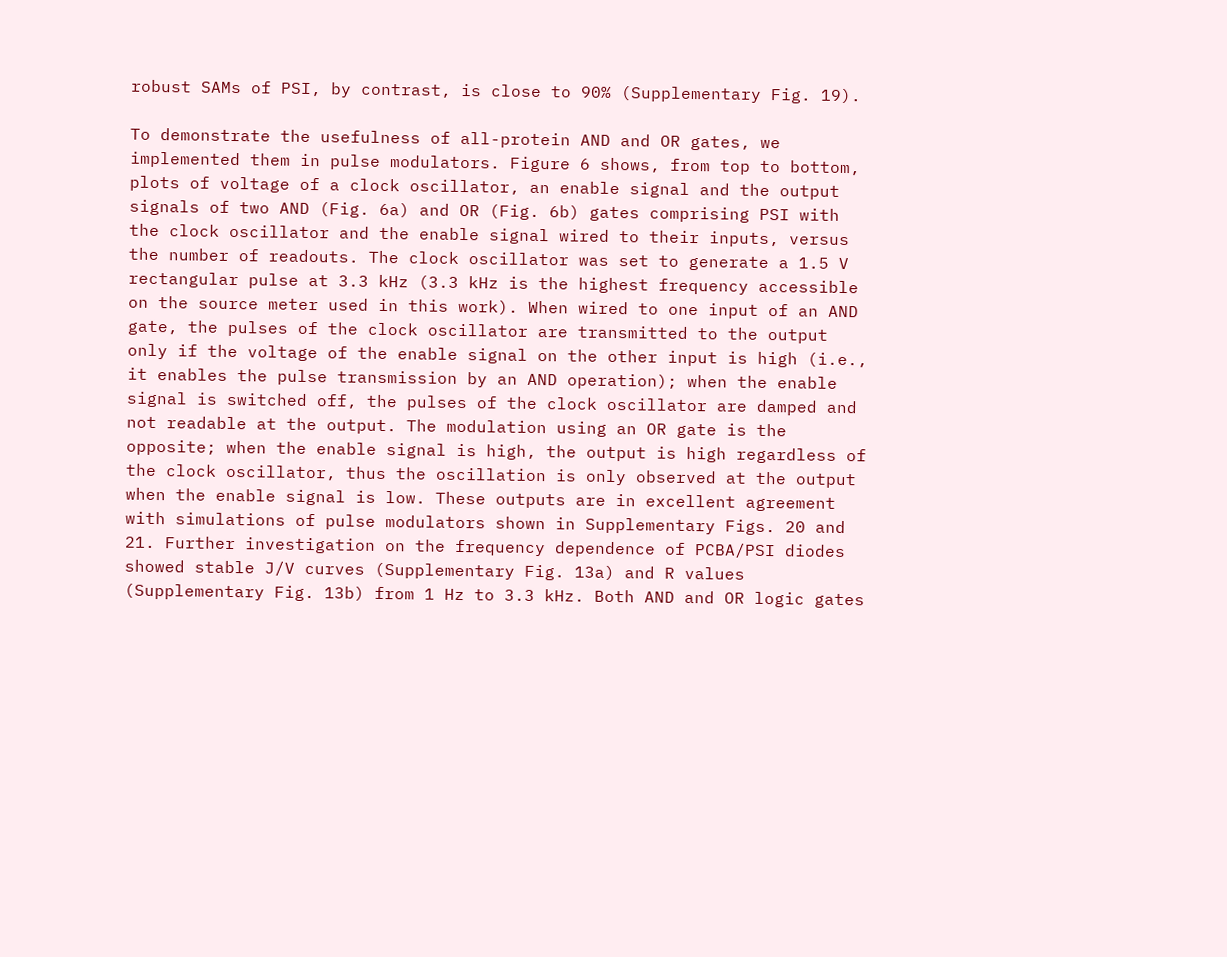robust SAMs of PSI, by contrast, is close to 90% (Supplementary Fig. 19).

To demonstrate the usefulness of all-protein AND and OR gates, we implemented them in pulse modulators. Figure 6 shows, from top to bottom, plots of voltage of a clock oscillator, an enable signal and the output signals of two AND (Fig. 6a) and OR (Fig. 6b) gates comprising PSI with the clock oscillator and the enable signal wired to their inputs, versus the number of readouts. The clock oscillator was set to generate a 1.5 V rectangular pulse at 3.3 kHz (3.3 kHz is the highest frequency accessible on the source meter used in this work). When wired to one input of an AND gate, the pulses of the clock oscillator are transmitted to the output only if the voltage of the enable signal on the other input is high (i.e., it enables the pulse transmission by an AND operation); when the enable signal is switched off, the pulses of the clock oscillator are damped and not readable at the output. The modulation using an OR gate is the opposite; when the enable signal is high, the output is high regardless of the clock oscillator, thus the oscillation is only observed at the output when the enable signal is low. These outputs are in excellent agreement with simulations of pulse modulators shown in Supplementary Figs. 20 and 21. Further investigation on the frequency dependence of PCBA/PSI diodes showed stable J/V curves (Supplementary Fig. 13a) and R values (Supplementary Fig. 13b) from 1 Hz to 3.3 kHz. Both AND and OR logic gates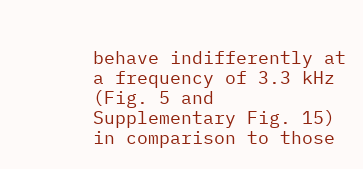behave indifferently at a frequency of 3.3 kHz (Fig. 5 and Supplementary Fig. 15) in comparison to those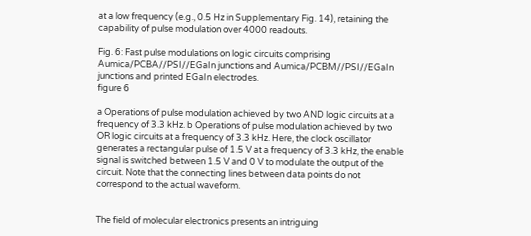at a low frequency (e.g., 0.5 Hz in Supplementary Fig. 14), retaining the capability of pulse modulation over 4000 readouts.

Fig. 6: Fast pulse modulations on logic circuits comprising Aumica/PCBA//PSI//EGaIn junctions and Aumica/PCBM//PSI//EGaIn junctions and printed EGaIn electrodes.
figure 6

a Operations of pulse modulation achieved by two AND logic circuits at a frequency of 3.3 kHz. b Operations of pulse modulation achieved by two OR logic circuits at a frequency of 3.3 kHz. Here, the clock oscillator generates a rectangular pulse of 1.5 V at a frequency of 3.3 kHz, the enable signal is switched between 1.5 V and 0 V to modulate the output of the circuit. Note that the connecting lines between data points do not correspond to the actual waveform.


The field of molecular electronics presents an intriguing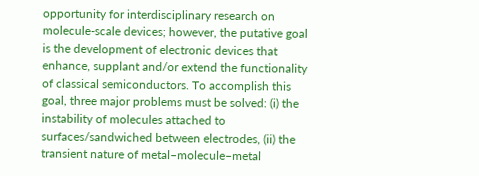opportunity for interdisciplinary research on molecule-scale devices; however, the putative goal is the development of electronic devices that enhance, supplant and/or extend the functionality of classical semiconductors. To accomplish this goal, three major problems must be solved: (i) the instability of molecules attached to surfaces/sandwiched between electrodes, (ii) the transient nature of metal–molecule–metal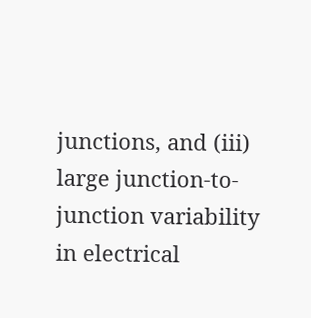junctions, and (iii) large junction-to-junction variability in electrical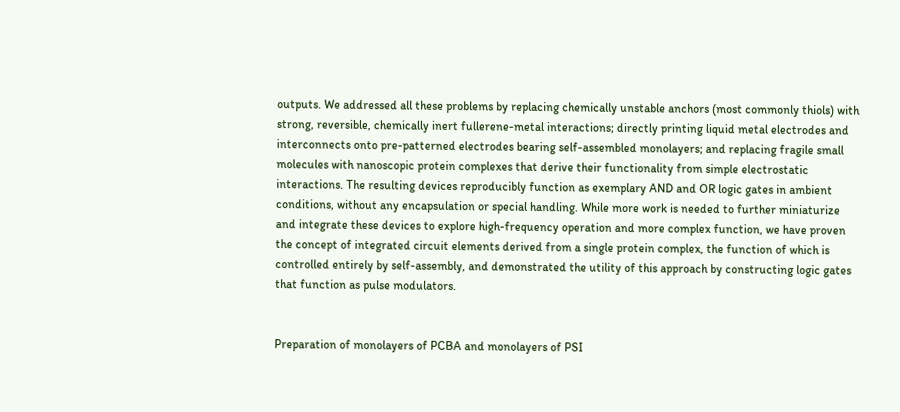outputs. We addressed all these problems by replacing chemically unstable anchors (most commonly thiols) with strong, reversible, chemically inert fullerene-metal interactions; directly printing liquid metal electrodes and interconnects onto pre-patterned electrodes bearing self-assembled monolayers; and replacing fragile small molecules with nanoscopic protein complexes that derive their functionality from simple electrostatic interactions. The resulting devices reproducibly function as exemplary AND and OR logic gates in ambient conditions, without any encapsulation or special handling. While more work is needed to further miniaturize and integrate these devices to explore high-frequency operation and more complex function, we have proven the concept of integrated circuit elements derived from a single protein complex, the function of which is controlled entirely by self-assembly, and demonstrated the utility of this approach by constructing logic gates that function as pulse modulators.


Preparation of monolayers of PCBA and monolayers of PSI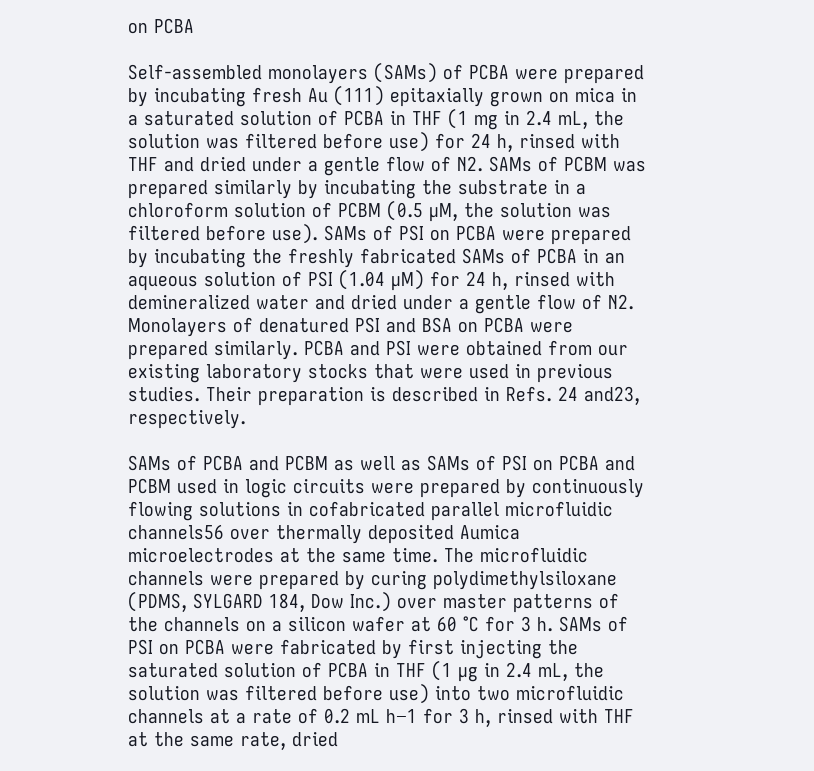on PCBA

Self-assembled monolayers (SAMs) of PCBA were prepared by incubating fresh Au (111) epitaxially grown on mica in a saturated solution of PCBA in THF (1 mg in 2.4 mL, the solution was filtered before use) for 24 h, rinsed with THF and dried under a gentle flow of N2. SAMs of PCBM was prepared similarly by incubating the substrate in a chloroform solution of PCBM (0.5 µM, the solution was filtered before use). SAMs of PSI on PCBA were prepared by incubating the freshly fabricated SAMs of PCBA in an aqueous solution of PSI (1.04 µM) for 24 h, rinsed with demineralized water and dried under a gentle flow of N2. Monolayers of denatured PSI and BSA on PCBA were prepared similarly. PCBA and PSI were obtained from our existing laboratory stocks that were used in previous studies. Their preparation is described in Refs. 24 and23, respectively.

SAMs of PCBA and PCBM as well as SAMs of PSI on PCBA and PCBM used in logic circuits were prepared by continuously flowing solutions in cofabricated parallel microfluidic channels56 over thermally deposited Aumica microelectrodes at the same time. The microfluidic channels were prepared by curing polydimethylsiloxane (PDMS, SYLGARD 184, Dow Inc.) over master patterns of the channels on a silicon wafer at 60 °C for 3 h. SAMs of PSI on PCBA were fabricated by first injecting the saturated solution of PCBA in THF (1 µg in 2.4 mL, the solution was filtered before use) into two microfluidic channels at a rate of 0.2 mL h−1 for 3 h, rinsed with THF at the same rate, dried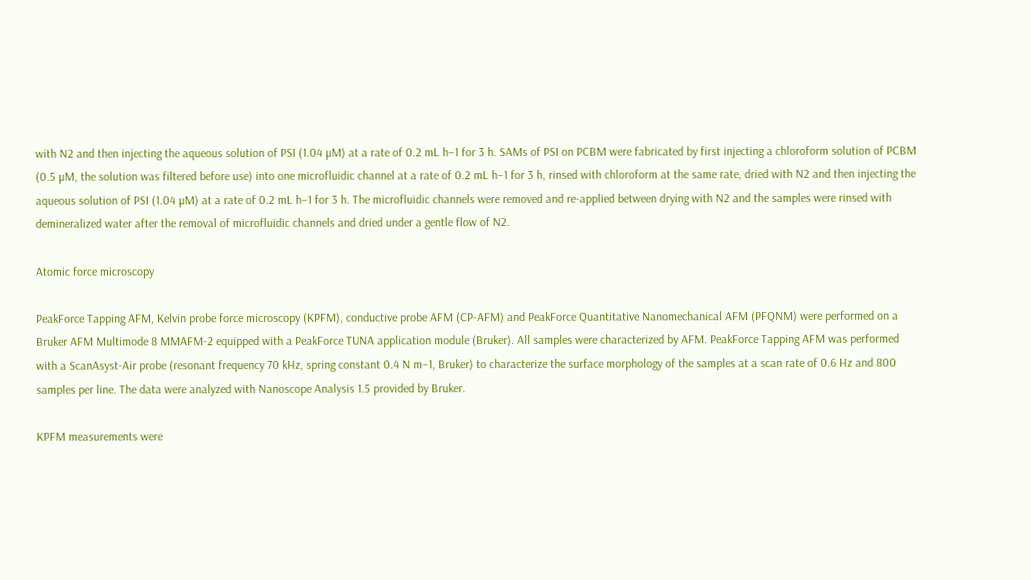with N2 and then injecting the aqueous solution of PSI (1.04 µM) at a rate of 0.2 mL h−1 for 3 h. SAMs of PSI on PCBM were fabricated by first injecting a chloroform solution of PCBM (0.5 µM, the solution was filtered before use) into one microfluidic channel at a rate of 0.2 mL h−1 for 3 h, rinsed with chloroform at the same rate, dried with N2 and then injecting the aqueous solution of PSI (1.04 µM) at a rate of 0.2 mL h−1 for 3 h. The microfluidic channels were removed and re-applied between drying with N2 and the samples were rinsed with demineralized water after the removal of microfluidic channels and dried under a gentle flow of N2.

Atomic force microscopy

PeakForce Tapping AFM, Kelvin probe force microscopy (KPFM), conductive probe AFM (CP-AFM) and PeakForce Quantitative Nanomechanical AFM (PFQNM) were performed on a Bruker AFM Multimode 8 MMAFM-2 equipped with a PeakForce TUNA application module (Bruker). All samples were characterized by AFM. PeakForce Tapping AFM was performed with a ScanAsyst-Air probe (resonant frequency 70 kHz, spring constant 0.4 N m−1, Bruker) to characterize the surface morphology of the samples at a scan rate of 0.6 Hz and 800 samples per line. The data were analyzed with Nanoscope Analysis 1.5 provided by Bruker.

KPFM measurements were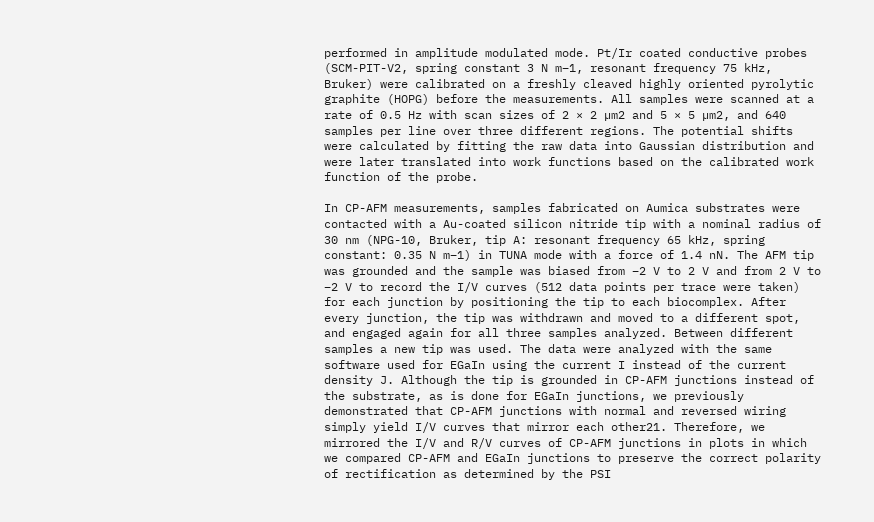performed in amplitude modulated mode. Pt/Ir coated conductive probes (SCM-PIT-V2, spring constant 3 N m−1, resonant frequency 75 kHz, Bruker) were calibrated on a freshly cleaved highly oriented pyrolytic graphite (HOPG) before the measurements. All samples were scanned at a rate of 0.5 Hz with scan sizes of 2 × 2 µm2 and 5 × 5 µm2, and 640 samples per line over three different regions. The potential shifts were calculated by fitting the raw data into Gaussian distribution and were later translated into work functions based on the calibrated work function of the probe.

In CP-AFM measurements, samples fabricated on Aumica substrates were contacted with a Au-coated silicon nitride tip with a nominal radius of 30 nm (NPG-10, Bruker, tip A: resonant frequency 65 kHz, spring constant: 0.35 N m−1) in TUNA mode with a force of 1.4 nN. The AFM tip was grounded and the sample was biased from −2 V to 2 V and from 2 V to −2 V to record the I/V curves (512 data points per trace were taken) for each junction by positioning the tip to each biocomplex. After every junction, the tip was withdrawn and moved to a different spot, and engaged again for all three samples analyzed. Between different samples a new tip was used. The data were analyzed with the same software used for EGaIn using the current I instead of the current density J. Although the tip is grounded in CP-AFM junctions instead of the substrate, as is done for EGaIn junctions, we previously demonstrated that CP-AFM junctions with normal and reversed wiring simply yield I/V curves that mirror each other21. Therefore, we mirrored the I/V and R/V curves of CP-AFM junctions in plots in which we compared CP-AFM and EGaIn junctions to preserve the correct polarity of rectification as determined by the PSI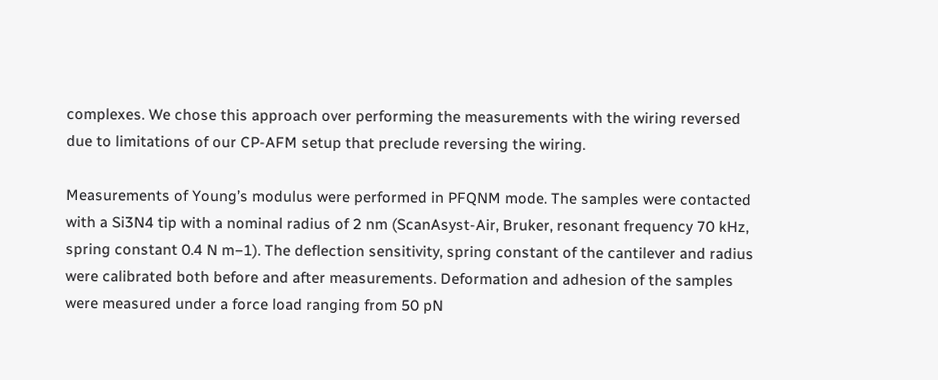complexes. We chose this approach over performing the measurements with the wiring reversed due to limitations of our CP-AFM setup that preclude reversing the wiring.

Measurements of Young’s modulus were performed in PFQNM mode. The samples were contacted with a Si3N4 tip with a nominal radius of 2 nm (ScanAsyst-Air, Bruker, resonant frequency 70 kHz, spring constant 0.4 N m−1). The deflection sensitivity, spring constant of the cantilever and radius were calibrated both before and after measurements. Deformation and adhesion of the samples were measured under a force load ranging from 50 pN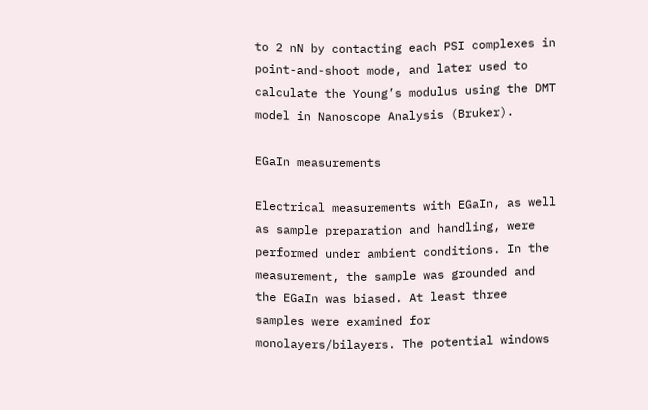to 2 nN by contacting each PSI complexes in point-and-shoot mode, and later used to calculate the Young’s modulus using the DMT model in Nanoscope Analysis (Bruker).

EGaIn measurements

Electrical measurements with EGaIn, as well as sample preparation and handling, were performed under ambient conditions. In the measurement, the sample was grounded and the EGaIn was biased. At least three samples were examined for monolayers/bilayers. The potential windows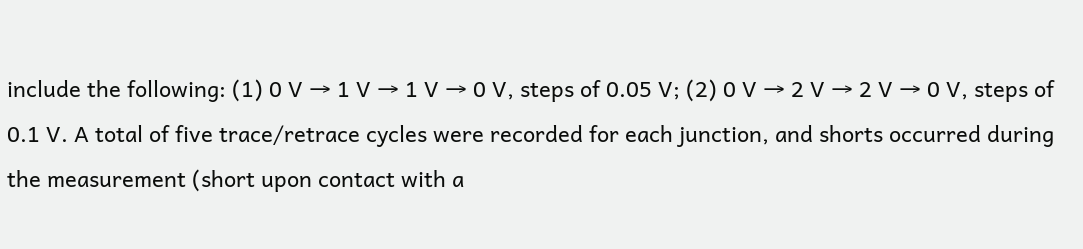include the following: (1) 0 V → 1 V → 1 V → 0 V, steps of 0.05 V; (2) 0 V → 2 V → 2 V → 0 V, steps of 0.1 V. A total of five trace/retrace cycles were recorded for each junction, and shorts occurred during the measurement (short upon contact with a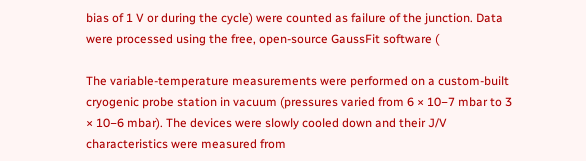bias of 1 V or during the cycle) were counted as failure of the junction. Data were processed using the free, open-source GaussFit software (

The variable-temperature measurements were performed on a custom-built cryogenic probe station in vacuum (pressures varied from 6 × 10−7 mbar to 3 × 10−6 mbar). The devices were slowly cooled down and their J/V characteristics were measured from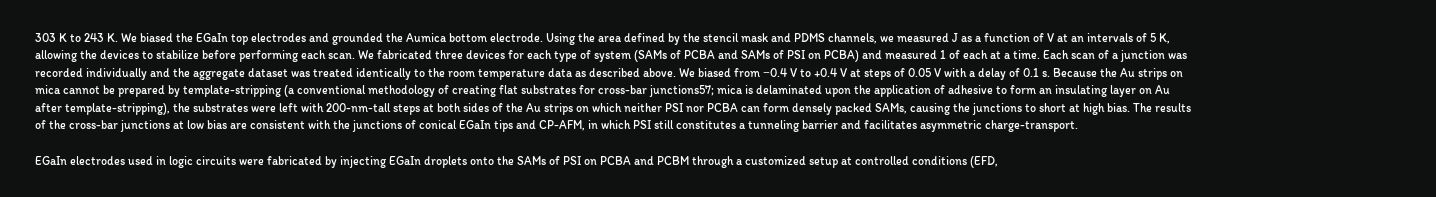303 K to 243 K. We biased the EGaIn top electrodes and grounded the Aumica bottom electrode. Using the area defined by the stencil mask and PDMS channels, we measured J as a function of V at an intervals of 5 K, allowing the devices to stabilize before performing each scan. We fabricated three devices for each type of system (SAMs of PCBA and SAMs of PSI on PCBA) and measured 1 of each at a time. Each scan of a junction was recorded individually and the aggregate dataset was treated identically to the room temperature data as described above. We biased from −0.4 V to +0.4 V at steps of 0.05 V with a delay of 0.1 s. Because the Au strips on mica cannot be prepared by template-stripping (a conventional methodology of creating flat substrates for cross-bar junctions57; mica is delaminated upon the application of adhesive to form an insulating layer on Au after template-stripping), the substrates were left with 200-nm-tall steps at both sides of the Au strips on which neither PSI nor PCBA can form densely packed SAMs, causing the junctions to short at high bias. The results of the cross-bar junctions at low bias are consistent with the junctions of conical EGaIn tips and CP-AFM, in which PSI still constitutes a tunneling barrier and facilitates asymmetric charge-transport.

EGaIn electrodes used in logic circuits were fabricated by injecting EGaIn droplets onto the SAMs of PSI on PCBA and PCBM through a customized setup at controlled conditions (EFD,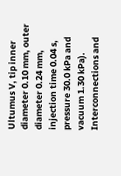Ultumus V, tip inner diameter 0.10 mm, outer diameter 0.24 mm, injection time 0.04 s, pressure 30.0 kPa and vacuum 1.30 kPa). Interconnections and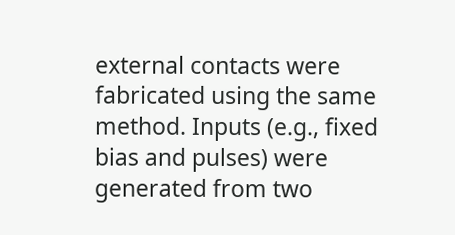external contacts were fabricated using the same method. Inputs (e.g., fixed bias and pulses) were generated from two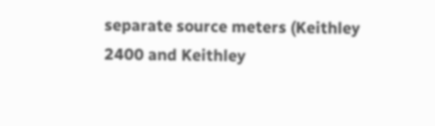separate source meters (Keithley 2400 and Keithley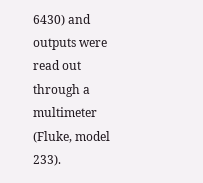6430) and outputs were read out through a multimeter (Fluke, model 233).